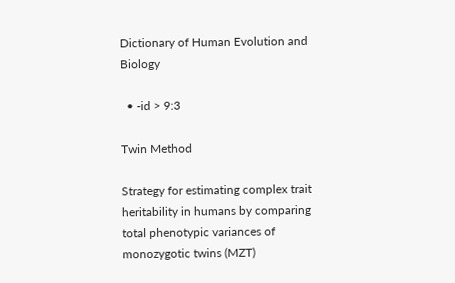Dictionary of Human Evolution and Biology

  • -id > 9:3

Twin Method

Strategy for estimating complex trait heritability in humans by comparing total phenotypic variances of monozygotic twins (MZT)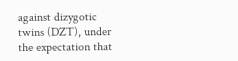against dizygotic twins (DZT), under the expectation that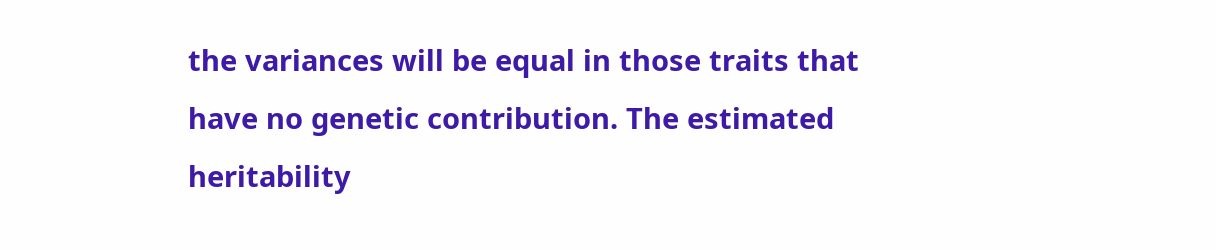the variances will be equal in those traits that have no genetic contribution. The estimated heritability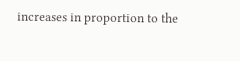increases in proportion to the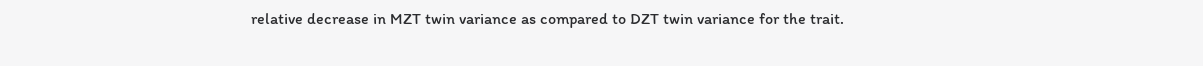relative decrease in MZT twin variance as compared to DZT twin variance for the trait.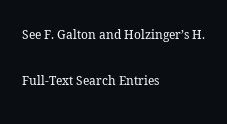See F. Galton and Holzinger’s H.

Full-Text Search Entries